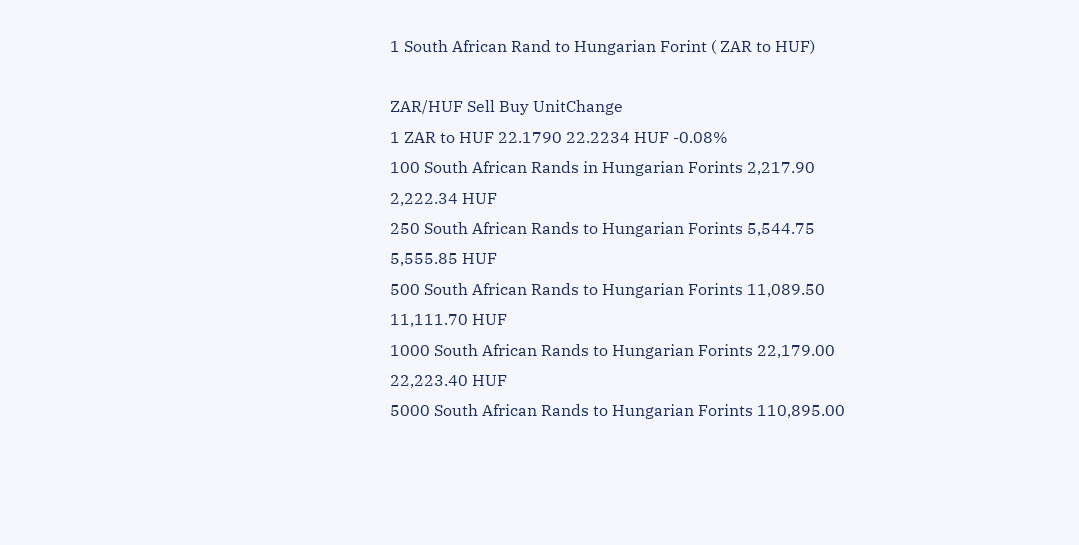1 South African Rand to Hungarian Forint ( ZAR to HUF)

ZAR/HUF Sell Buy UnitChange
1 ZAR to HUF 22.1790 22.2234 HUF -0.08%
100 South African Rands in Hungarian Forints 2,217.90 2,222.34 HUF
250 South African Rands to Hungarian Forints 5,544.75 5,555.85 HUF
500 South African Rands to Hungarian Forints 11,089.50 11,111.70 HUF
1000 South African Rands to Hungarian Forints 22,179.00 22,223.40 HUF
5000 South African Rands to Hungarian Forints 110,895.00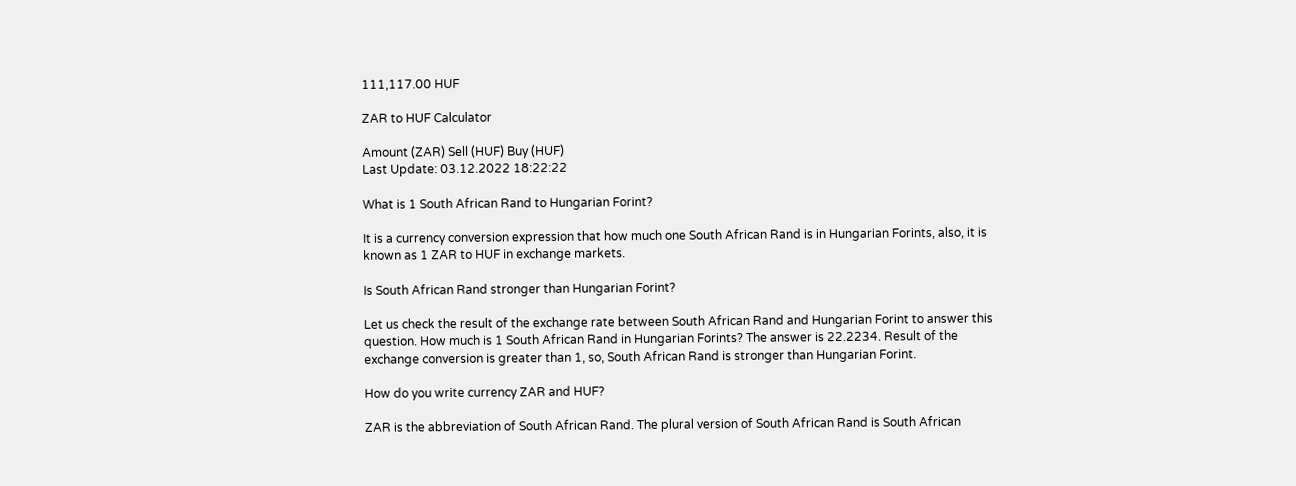111,117.00 HUF

ZAR to HUF Calculator

Amount (ZAR) Sell (HUF) Buy (HUF)
Last Update: 03.12.2022 18:22:22

What is 1 South African Rand to Hungarian Forint?

It is a currency conversion expression that how much one South African Rand is in Hungarian Forints, also, it is known as 1 ZAR to HUF in exchange markets.

Is South African Rand stronger than Hungarian Forint?

Let us check the result of the exchange rate between South African Rand and Hungarian Forint to answer this question. How much is 1 South African Rand in Hungarian Forints? The answer is 22.2234. Result of the exchange conversion is greater than 1, so, South African Rand is stronger than Hungarian Forint.

How do you write currency ZAR and HUF?

ZAR is the abbreviation of South African Rand. The plural version of South African Rand is South African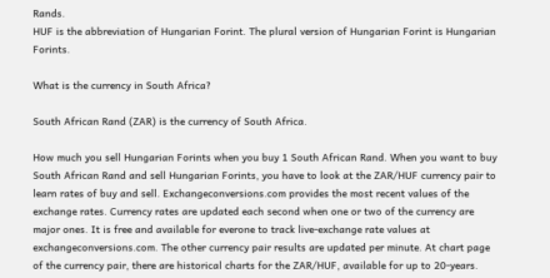Rands.
HUF is the abbreviation of Hungarian Forint. The plural version of Hungarian Forint is Hungarian Forints.

What is the currency in South Africa?

South African Rand (ZAR) is the currency of South Africa.

How much you sell Hungarian Forints when you buy 1 South African Rand. When you want to buy South African Rand and sell Hungarian Forints, you have to look at the ZAR/HUF currency pair to learn rates of buy and sell. Exchangeconversions.com provides the most recent values of the exchange rates. Currency rates are updated each second when one or two of the currency are major ones. It is free and available for everone to track live-exchange rate values at exchangeconversions.com. The other currency pair results are updated per minute. At chart page of the currency pair, there are historical charts for the ZAR/HUF, available for up to 20-years.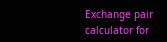Exchange pair calculator for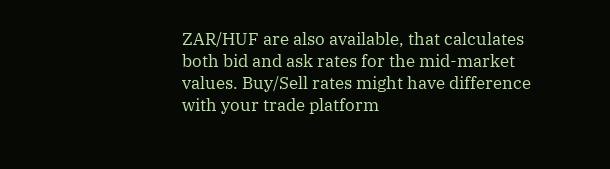ZAR/HUF are also available, that calculates both bid and ask rates for the mid-market values. Buy/Sell rates might have difference with your trade platform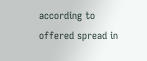according to offered spread in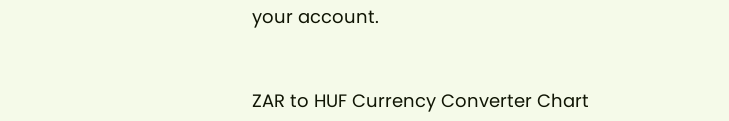your account.


ZAR to HUF Currency Converter Chart